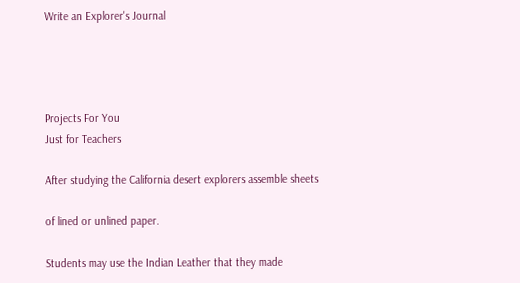Write an Explorer's Journal




Projects For You
Just for Teachers

After studying the California desert explorers assemble sheets

of lined or unlined paper.

Students may use the Indian Leather that they made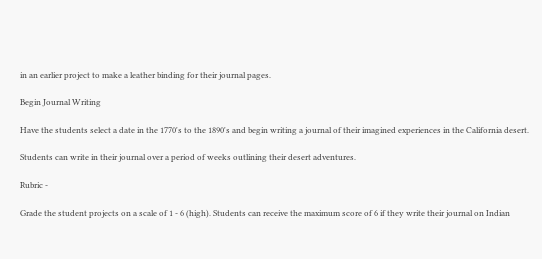in an earlier project to make a leather binding for their journal pages.

Begin Journal Writing

Have the students select a date in the 1770's to the 1890's and begin writing a journal of their imagined experiences in the California desert.

Students can write in their journal over a period of weeks outlining their desert adventures.

Rubric -

Grade the student projects on a scale of 1 - 6 (high). Students can receive the maximum score of 6 if they write their journal on Indian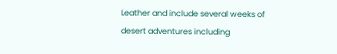Leather and include several weeks of desert adventures including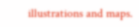illustrations and maps.